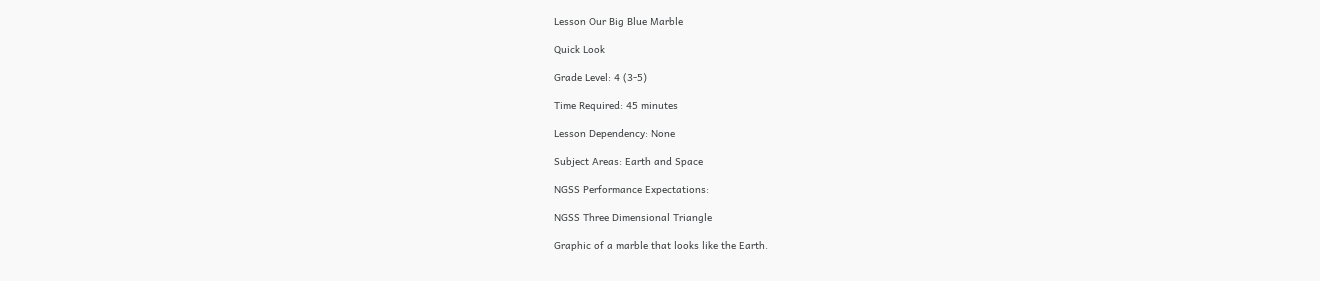Lesson Our Big Blue Marble

Quick Look

Grade Level: 4 (3-5)

Time Required: 45 minutes

Lesson Dependency: None

Subject Areas: Earth and Space

NGSS Performance Expectations:

NGSS Three Dimensional Triangle

Graphic of a marble that looks like the Earth.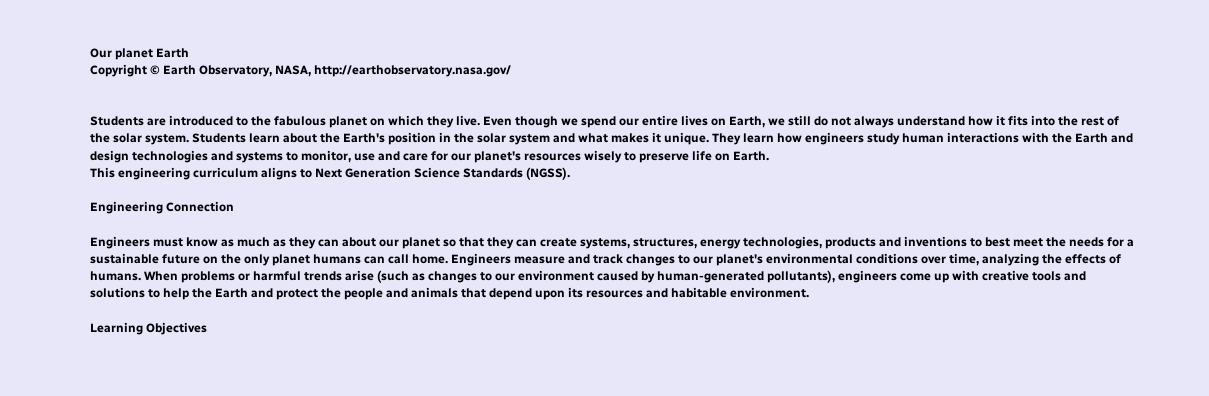Our planet Earth
Copyright © Earth Observatory, NASA, http://earthobservatory.nasa.gov/


Students are introduced to the fabulous planet on which they live. Even though we spend our entire lives on Earth, we still do not always understand how it fits into the rest of the solar system. Students learn about the Earth's position in the solar system and what makes it unique. They learn how engineers study human interactions with the Earth and design technologies and systems to monitor, use and care for our planet's resources wisely to preserve life on Earth.
This engineering curriculum aligns to Next Generation Science Standards (NGSS).

Engineering Connection

Engineers must know as much as they can about our planet so that they can create systems, structures, energy technologies, products and inventions to best meet the needs for a sustainable future on the only planet humans can call home. Engineers measure and track changes to our planet's environmental conditions over time, analyzing the effects of humans. When problems or harmful trends arise (such as changes to our environment caused by human-generated pollutants), engineers come up with creative tools and solutions to help the Earth and protect the people and animals that depend upon its resources and habitable environment.

Learning Objectives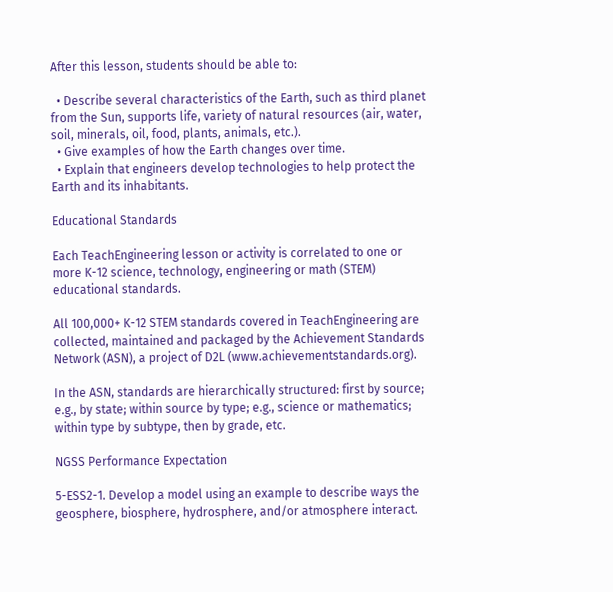After this lesson, students should be able to:

  • Describe several characteristics of the Earth, such as third planet from the Sun, supports life, variety of natural resources (air, water, soil, minerals, oil, food, plants, animals, etc.).
  • Give examples of how the Earth changes over time.
  • Explain that engineers develop technologies to help protect the Earth and its inhabitants.

Educational Standards

Each TeachEngineering lesson or activity is correlated to one or more K-12 science, technology, engineering or math (STEM) educational standards.

All 100,000+ K-12 STEM standards covered in TeachEngineering are collected, maintained and packaged by the Achievement Standards Network (ASN), a project of D2L (www.achievementstandards.org).

In the ASN, standards are hierarchically structured: first by source; e.g., by state; within source by type; e.g., science or mathematics; within type by subtype, then by grade, etc.

NGSS Performance Expectation

5-ESS2-1. Develop a model using an example to describe ways the geosphere, biosphere, hydrosphere, and/or atmosphere interact.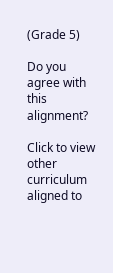(Grade 5)

Do you agree with this alignment?

Click to view other curriculum aligned to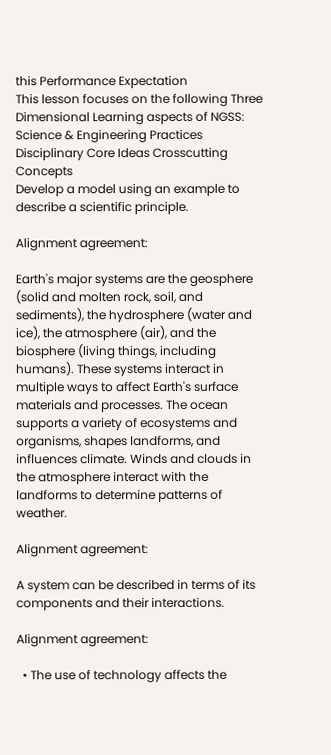this Performance Expectation
This lesson focuses on the following Three Dimensional Learning aspects of NGSS:
Science & Engineering Practices Disciplinary Core Ideas Crosscutting Concepts
Develop a model using an example to describe a scientific principle.

Alignment agreement:

Earth's major systems are the geosphere (solid and molten rock, soil, and sediments), the hydrosphere (water and ice), the atmosphere (air), and the biosphere (living things, including humans). These systems interact in multiple ways to affect Earth's surface materials and processes. The ocean supports a variety of ecosystems and organisms, shapes landforms, and influences climate. Winds and clouds in the atmosphere interact with the landforms to determine patterns of weather.

Alignment agreement:

A system can be described in terms of its components and their interactions.

Alignment agreement:

  • The use of technology affects the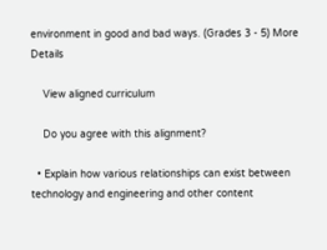environment in good and bad ways. (Grades 3 - 5) More Details

    View aligned curriculum

    Do you agree with this alignment?

  • Explain how various relationships can exist between technology and engineering and other content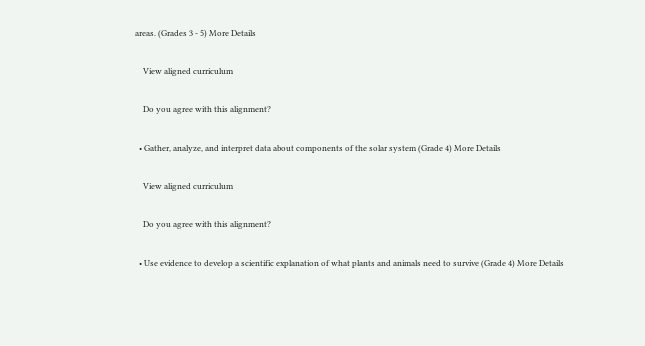areas. (Grades 3 - 5) More Details

    View aligned curriculum

    Do you agree with this alignment?

  • Gather, analyze, and interpret data about components of the solar system (Grade 4) More Details

    View aligned curriculum

    Do you agree with this alignment?

  • Use evidence to develop a scientific explanation of what plants and animals need to survive (Grade 4) More Details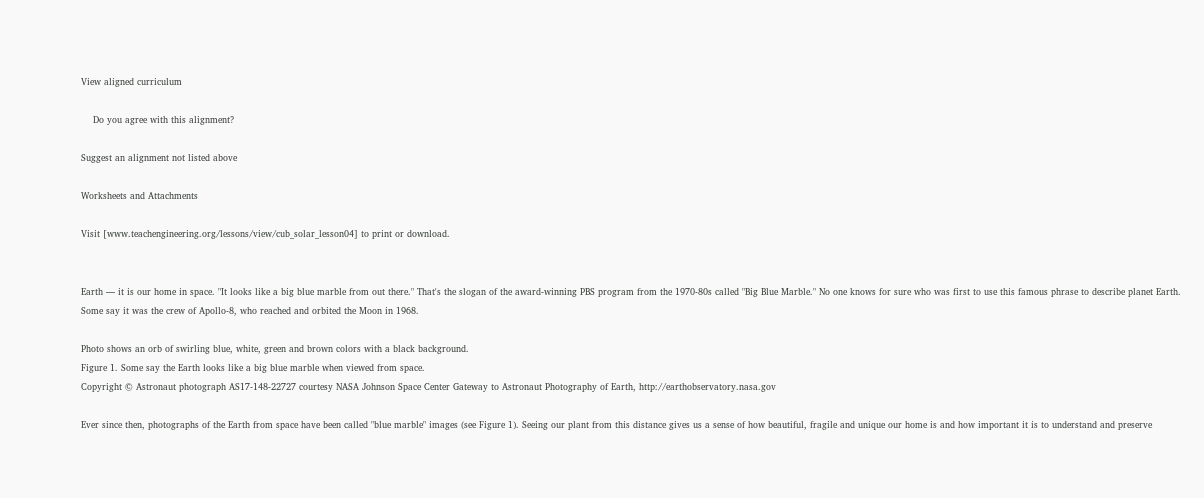View aligned curriculum

    Do you agree with this alignment?

Suggest an alignment not listed above

Worksheets and Attachments

Visit [www.teachengineering.org/lessons/view/cub_solar_lesson04] to print or download.


Earth — it is our home in space. "It looks like a big blue marble from out there." That's the slogan of the award-winning PBS program from the 1970-80s called "Big Blue Marble." No one knows for sure who was first to use this famous phrase to describe planet Earth. Some say it was the crew of Apollo-8, who reached and orbited the Moon in 1968.

Photo shows an orb of swirling blue, white, green and brown colors with a black background.
Figure 1. Some say the Earth looks like a big blue marble when viewed from space.
Copyright © Astronaut photograph AS17-148-22727 courtesy NASA Johnson Space Center Gateway to Astronaut Photography of Earth, http://earthobservatory.nasa.gov

Ever since then, photographs of the Earth from space have been called "blue marble" images (see Figure 1). Seeing our plant from this distance gives us a sense of how beautiful, fragile and unique our home is and how important it is to understand and preserve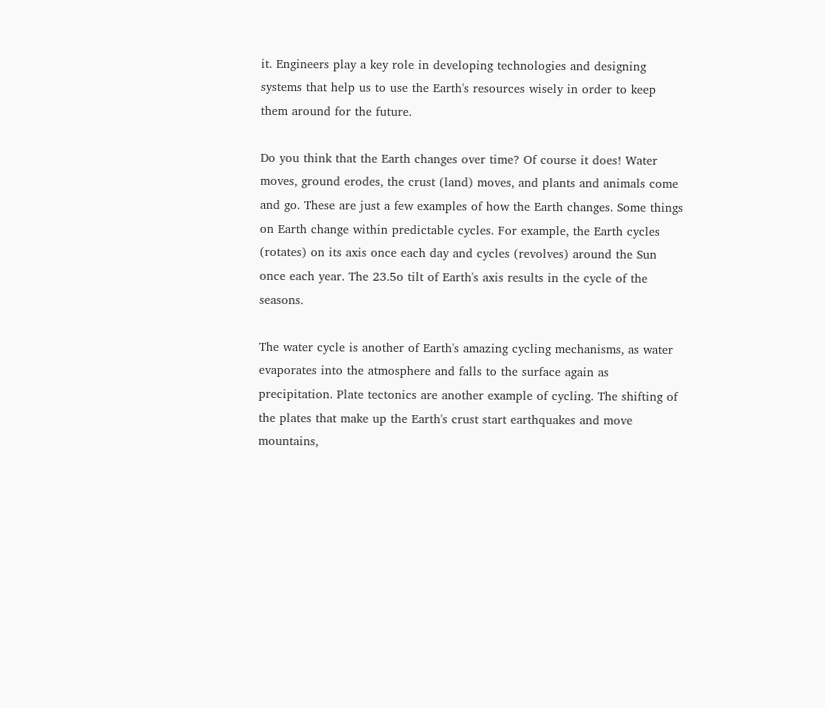it. Engineers play a key role in developing technologies and designing systems that help us to use the Earth's resources wisely in order to keep them around for the future.

Do you think that the Earth changes over time? Of course it does! Water moves, ground erodes, the crust (land) moves, and plants and animals come and go. These are just a few examples of how the Earth changes. Some things on Earth change within predictable cycles. For example, the Earth cycles (rotates) on its axis once each day and cycles (revolves) around the Sun once each year. The 23.5o tilt of Earth's axis results in the cycle of the seasons.

The water cycle is another of Earth's amazing cycling mechanisms, as water evaporates into the atmosphere and falls to the surface again as precipitation. Plate tectonics are another example of cycling. The shifting of the plates that make up the Earth's crust start earthquakes and move mountains,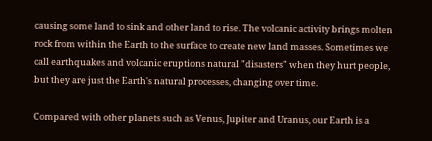causing some land to sink and other land to rise. The volcanic activity brings molten rock from within the Earth to the surface to create new land masses. Sometimes we call earthquakes and volcanic eruptions natural "disasters" when they hurt people, but they are just the Earth's natural processes, changing over time.

Compared with other planets such as Venus, Jupiter and Uranus, our Earth is a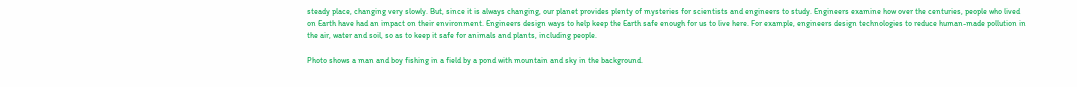steady place, changing very slowly. But, since it is always changing, our planet provides plenty of mysteries for scientists and engineers to study. Engineers examine how over the centuries, people who lived on Earth have had an impact on their environment. Engineers design ways to help keep the Earth safe enough for us to live here. For example, engineers design technologies to reduce human-made pollution in the air, water and soil, so as to keep it safe for animals and plants, including people.

Photo shows a man and boy fishing in a field by a pond with mountain and sky in the background.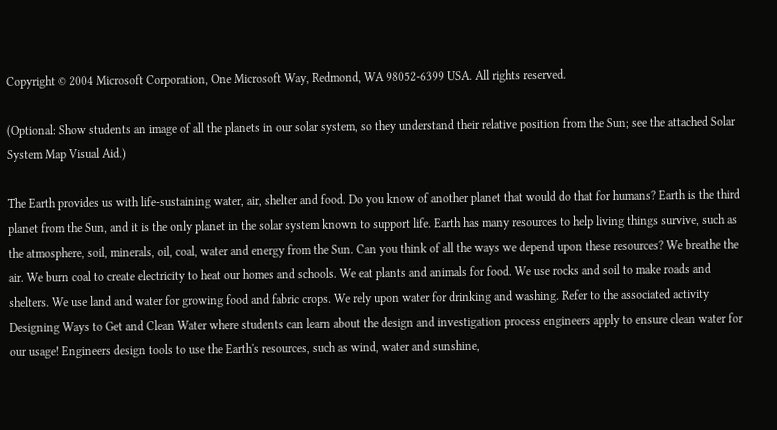Copyright © 2004 Microsoft Corporation, One Microsoft Way, Redmond, WA 98052-6399 USA. All rights reserved.

(Optional: Show students an image of all the planets in our solar system, so they understand their relative position from the Sun; see the attached Solar System Map Visual Aid.)

The Earth provides us with life-sustaining water, air, shelter and food. Do you know of another planet that would do that for humans? Earth is the third planet from the Sun, and it is the only planet in the solar system known to support life. Earth has many resources to help living things survive, such as the atmosphere, soil, minerals, oil, coal, water and energy from the Sun. Can you think of all the ways we depend upon these resources? We breathe the air. We burn coal to create electricity to heat our homes and schools. We eat plants and animals for food. We use rocks and soil to make roads and shelters. We use land and water for growing food and fabric crops. We rely upon water for drinking and washing. Refer to the associated activity Designing Ways to Get and Clean Water where students can learn about the design and investigation process engineers apply to ensure clean water for our usage! Engineers design tools to use the Earth's resources, such as wind, water and sunshine,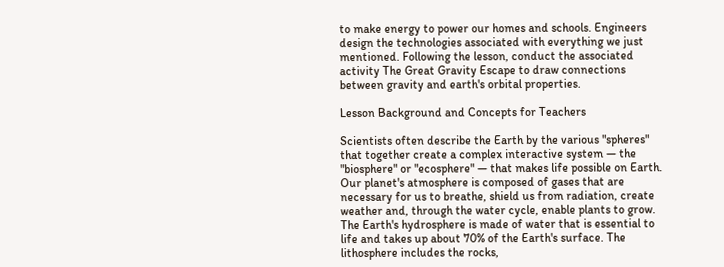to make energy to power our homes and schools. Engineers design the technologies associated with everything we just mentioned. Following the lesson, conduct the associated activity The Great Gravity Escape to draw connections between gravity and earth's orbital properties.

Lesson Background and Concepts for Teachers

Scientists often describe the Earth by the various "spheres" that together create a complex interactive system — the "biosphere" or "ecosphere" — that makes life possible on Earth. Our planet's atmosphere is composed of gases that are necessary for us to breathe, shield us from radiation, create weather and, through the water cycle, enable plants to grow. The Earth's hydrosphere is made of water that is essential to life and takes up about 70% of the Earth's surface. The lithosphere includes the rocks,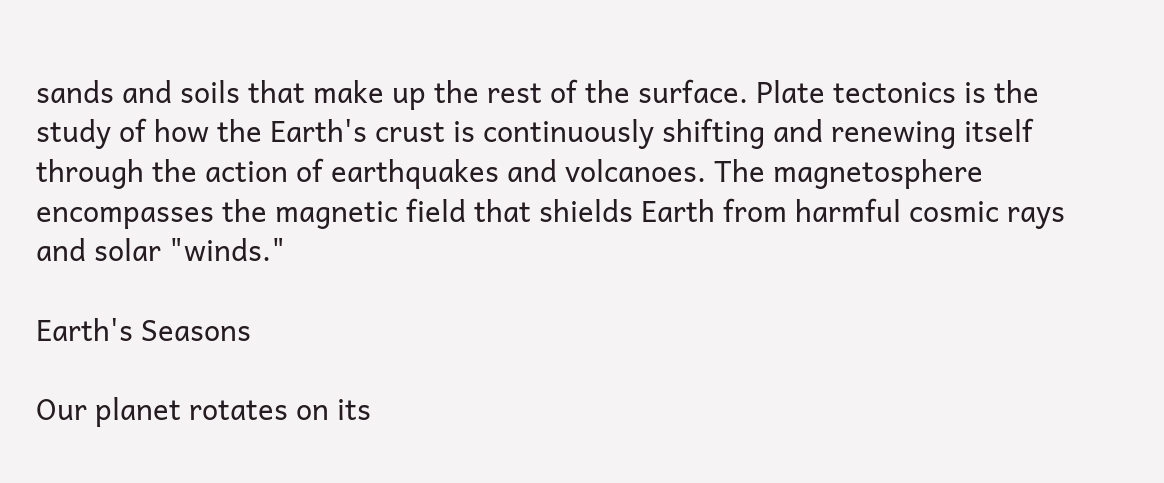sands and soils that make up the rest of the surface. Plate tectonics is the study of how the Earth's crust is continuously shifting and renewing itself through the action of earthquakes and volcanoes. The magnetosphere encompasses the magnetic field that shields Earth from harmful cosmic rays and solar "winds."

Earth's Seasons

Our planet rotates on its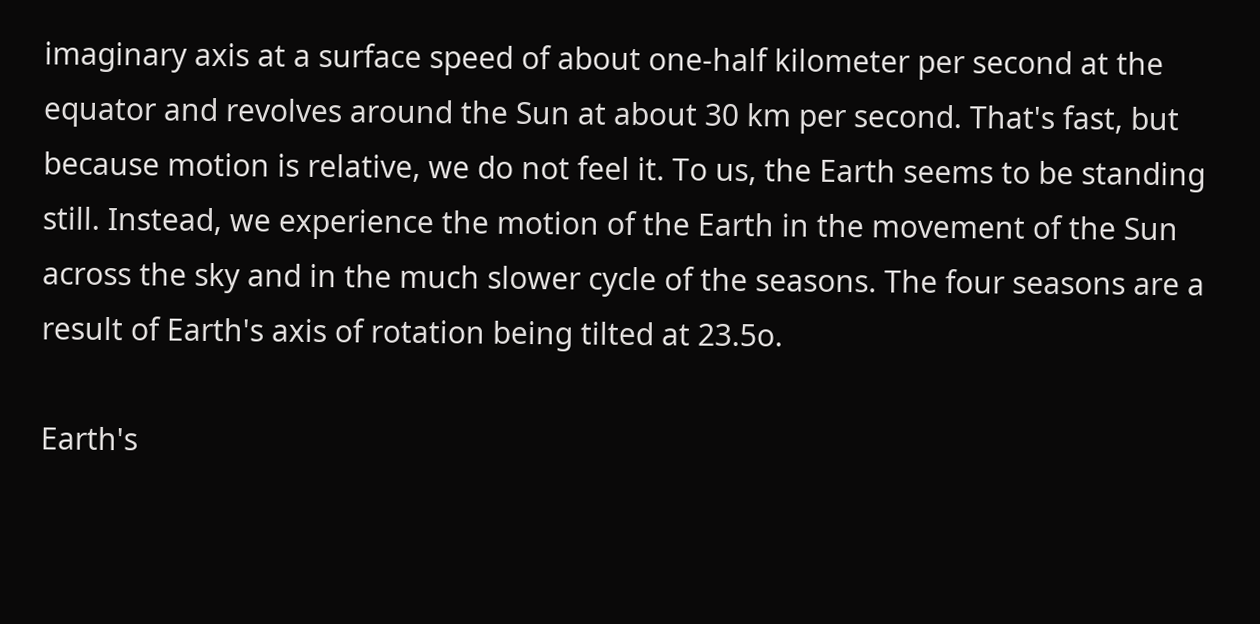imaginary axis at a surface speed of about one-half kilometer per second at the equator and revolves around the Sun at about 30 km per second. That's fast, but because motion is relative, we do not feel it. To us, the Earth seems to be standing still. Instead, we experience the motion of the Earth in the movement of the Sun across the sky and in the much slower cycle of the seasons. The four seasons are a result of Earth's axis of rotation being tilted at 23.5o.

Earth's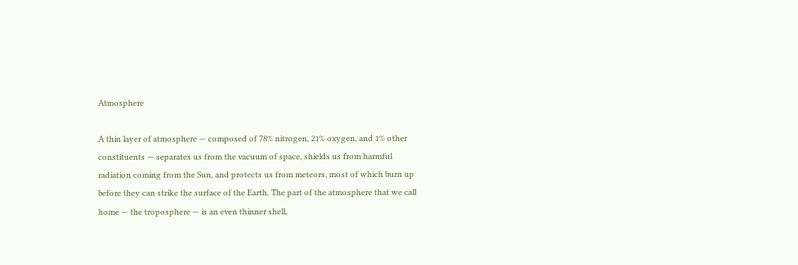Atmosphere

A thin layer of atmosphere — composed of 78% nitrogen, 21% oxygen, and 1% other constituents — separates us from the vacuum of space, shields us from harmful radiation coming from the Sun, and protects us from meteors, most of which burn up before they can strike the surface of the Earth. The part of the atmosphere that we call home — the troposphere — is an even thinner shell,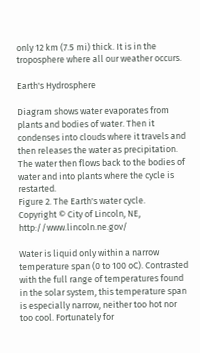only 12 km (7.5 mi) thick. It is in the troposphere where all our weather occurs.

Earth's Hydrosphere

Diagram shows water evaporates from plants and bodies of water. Then it condenses into clouds where it travels and then releases the water as precipitation. The water then flows back to the bodies of water and into plants where the cycle is restarted.
Figure 2. The Earth's water cycle.
Copyright © City of Lincoln, NE, http://www.lincoln.ne.gov/

Water is liquid only within a narrow temperature span (0 to 100 oC). Contrasted with the full range of temperatures found in the solar system, this temperature span is especially narrow, neither too hot nor too cool. Fortunately for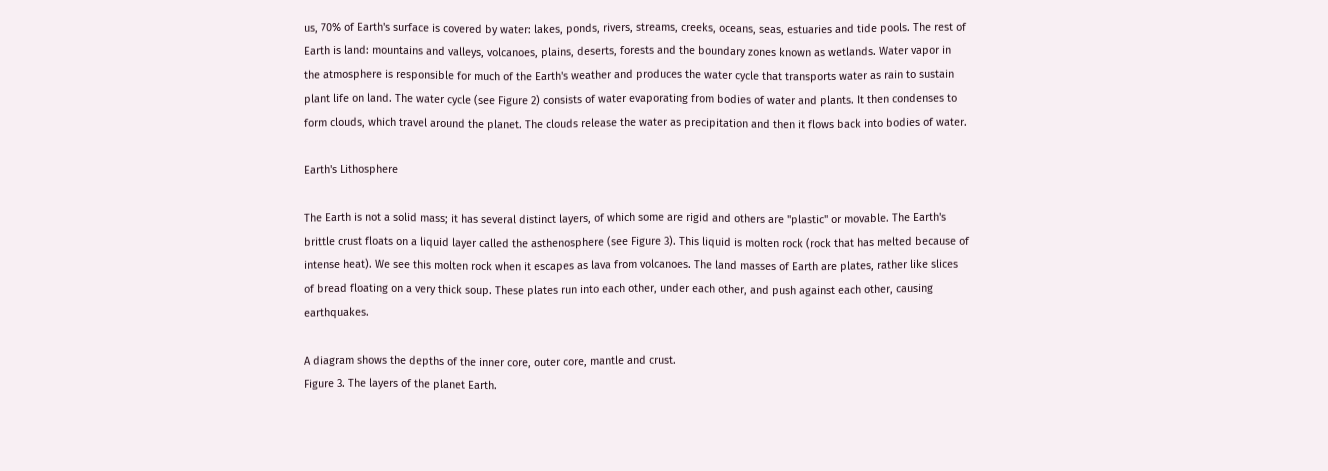us, 70% of Earth's surface is covered by water: lakes, ponds, rivers, streams, creeks, oceans, seas, estuaries and tide pools. The rest of Earth is land: mountains and valleys, volcanoes, plains, deserts, forests and the boundary zones known as wetlands. Water vapor in the atmosphere is responsible for much of the Earth's weather and produces the water cycle that transports water as rain to sustain plant life on land. The water cycle (see Figure 2) consists of water evaporating from bodies of water and plants. It then condenses to form clouds, which travel around the planet. The clouds release the water as precipitation and then it flows back into bodies of water.

Earth's Lithosphere

The Earth is not a solid mass; it has several distinct layers, of which some are rigid and others are "plastic" or movable. The Earth's brittle crust floats on a liquid layer called the asthenosphere (see Figure 3). This liquid is molten rock (rock that has melted because of intense heat). We see this molten rock when it escapes as lava from volcanoes. The land masses of Earth are plates, rather like slices of bread floating on a very thick soup. These plates run into each other, under each other, and push against each other, causing earthquakes.

A diagram shows the depths of the inner core, outer core, mantle and crust.
Figure 3. The layers of the planet Earth.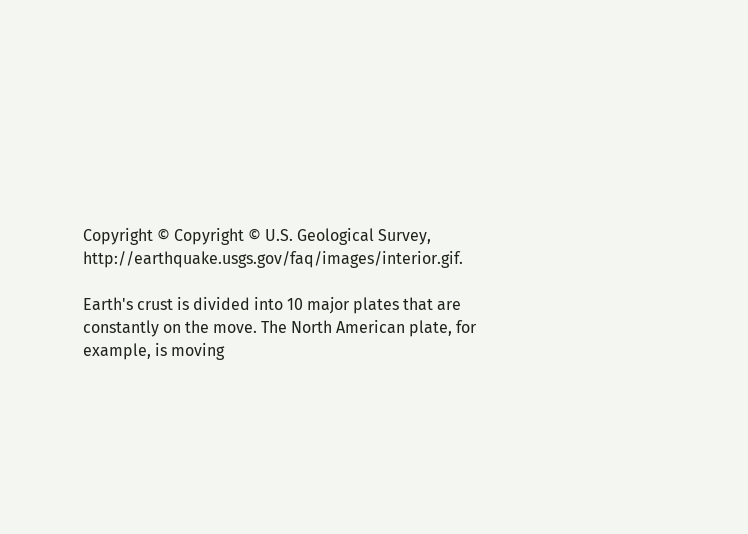Copyright © Copyright © U.S. Geological Survey, http://earthquake.usgs.gov/faq/images/interior.gif.

Earth's crust is divided into 10 major plates that are constantly on the move. The North American plate, for example, is moving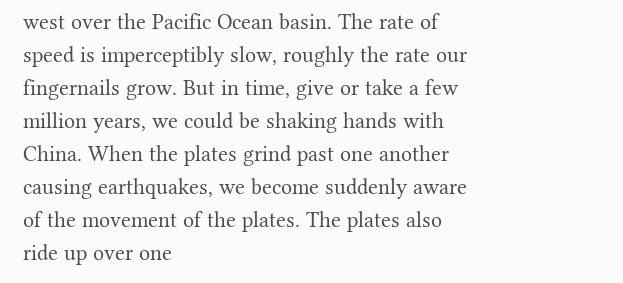west over the Pacific Ocean basin. The rate of speed is imperceptibly slow, roughly the rate our fingernails grow. But in time, give or take a few million years, we could be shaking hands with China. When the plates grind past one another causing earthquakes, we become suddenly aware of the movement of the plates. The plates also ride up over one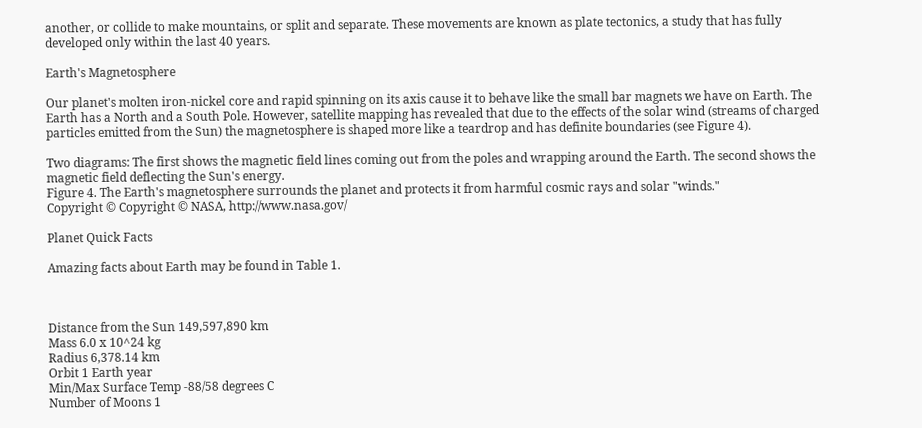another, or collide to make mountains, or split and separate. These movements are known as plate tectonics, a study that has fully developed only within the last 40 years.

Earth's Magnetosphere

Our planet's molten iron-nickel core and rapid spinning on its axis cause it to behave like the small bar magnets we have on Earth. The Earth has a North and a South Pole. However, satellite mapping has revealed that due to the effects of the solar wind (streams of charged particles emitted from the Sun) the magnetosphere is shaped more like a teardrop and has definite boundaries (see Figure 4).

Two diagrams: The first shows the magnetic field lines coming out from the poles and wrapping around the Earth. The second shows the magnetic field deflecting the Sun's energy.
Figure 4. The Earth's magnetosphere surrounds the planet and protects it from harmful cosmic rays and solar "winds."
Copyright © Copyright © NASA, http://www.nasa.gov/

Planet Quick Facts

Amazing facts about Earth may be found in Table 1.



Distance from the Sun 149,597,890 km
Mass 6.0 x 10^24 kg
Radius 6,378.14 km
Orbit 1 Earth year
Min/Max Surface Temp -88/58 degrees C
Number of Moons 1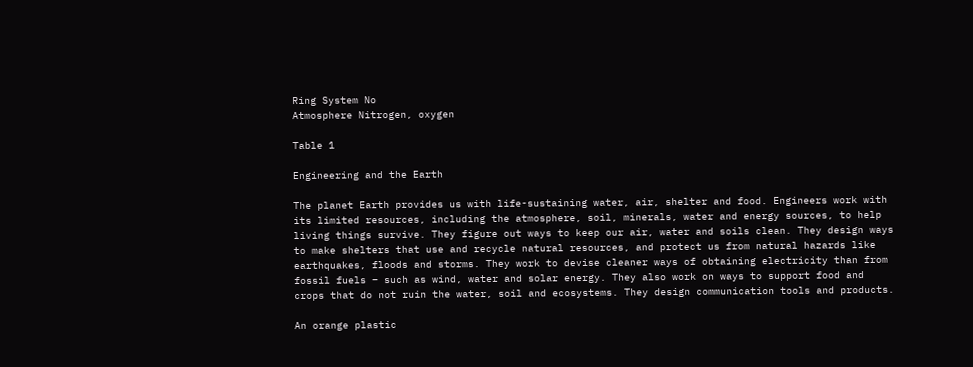Ring System No
Atmosphere Nitrogen, oxygen

Table 1

Engineering and the Earth

The planet Earth provides us with life-sustaining water, air, shelter and food. Engineers work with its limited resources, including the atmosphere, soil, minerals, water and energy sources, to help living things survive. They figure out ways to keep our air, water and soils clean. They design ways to make shelters that use and recycle natural resources, and protect us from natural hazards like earthquakes, floods and storms. They work to devise cleaner ways of obtaining electricity than from fossil fuels – such as wind, water and solar energy. They also work on ways to support food and crops that do not ruin the water, soil and ecosystems. They design communication tools and products.

An orange plastic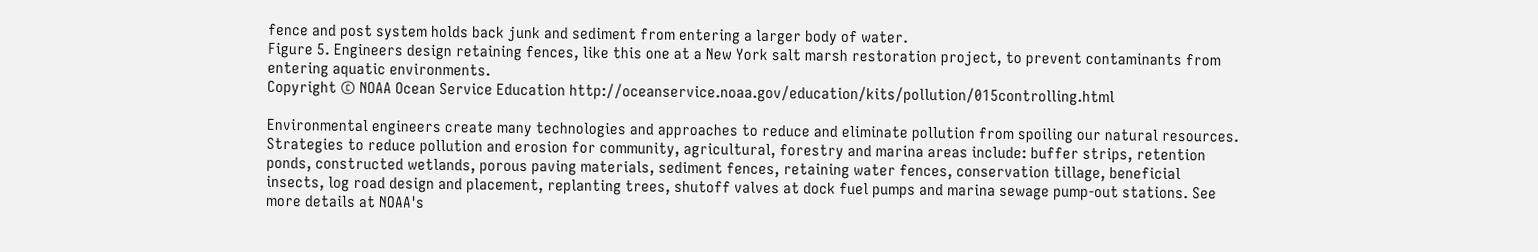fence and post system holds back junk and sediment from entering a larger body of water.
Figure 5. Engineers design retaining fences, like this one at a New York salt marsh restoration project, to prevent contaminants from entering aquatic environments.
Copyright © NOAA Ocean Service Education http://oceanservice.noaa.gov/education/kits/pollution/015controlling.html

Environmental engineers create many technologies and approaches to reduce and eliminate pollution from spoiling our natural resources. Strategies to reduce pollution and erosion for community, agricultural, forestry and marina areas include: buffer strips, retention ponds, constructed wetlands, porous paving materials, sediment fences, retaining water fences, conservation tillage, beneficial insects, log road design and placement, replanting trees, shutoff valves at dock fuel pumps and marina sewage pump-out stations. See more details at NOAA's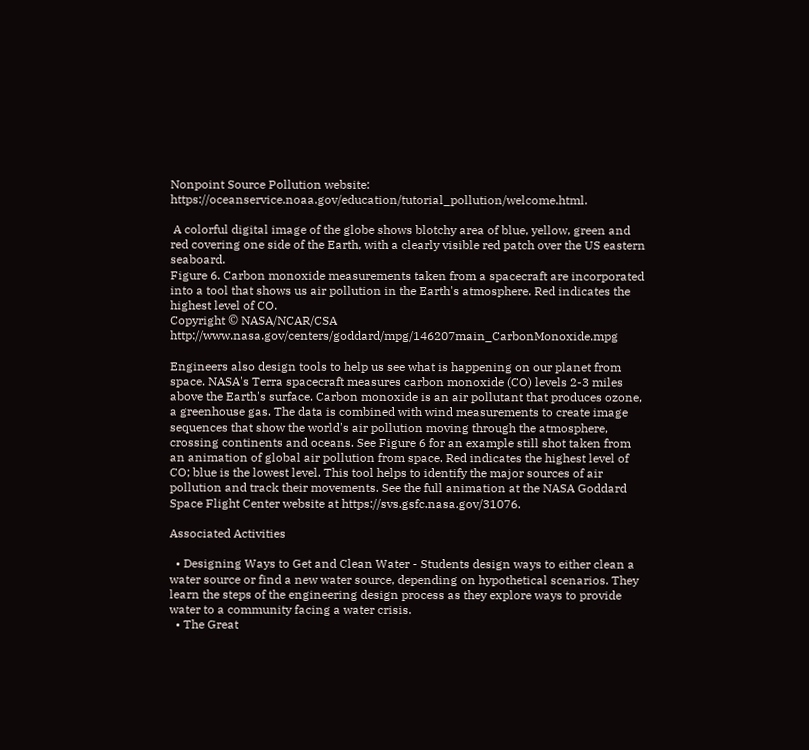Nonpoint Source Pollution website: https://oceanservice.noaa.gov/education/tutorial_pollution/welcome.html.

 A colorful digital image of the globe shows blotchy area of blue, yellow, green and red covering one side of the Earth, with a clearly visible red patch over the US eastern seaboard.
Figure 6. Carbon monoxide measurements taken from a spacecraft are incorporated into a tool that shows us air pollution in the Earth's atmosphere. Red indicates the highest level of CO.
Copyright © NASA/NCAR/CSA http://www.nasa.gov/centers/goddard/mpg/146207main_CarbonMonoxide.mpg

Engineers also design tools to help us see what is happening on our planet from space. NASA's Terra spacecraft measures carbon monoxide (CO) levels 2-3 miles above the Earth's surface. Carbon monoxide is an air pollutant that produces ozone, a greenhouse gas. The data is combined with wind measurements to create image sequences that show the world's air pollution moving through the atmosphere, crossing continents and oceans. See Figure 6 for an example still shot taken from an animation of global air pollution from space. Red indicates the highest level of CO; blue is the lowest level. This tool helps to identify the major sources of air pollution and track their movements. See the full animation at the NASA Goddard Space Flight Center website at https://svs.gsfc.nasa.gov/31076.

Associated Activities

  • Designing Ways to Get and Clean Water - Students design ways to either clean a water source or find a new water source, depending on hypothetical scenarios. They learn the steps of the engineering design process as they explore ways to provide water to a community facing a water crisis.
  • The Great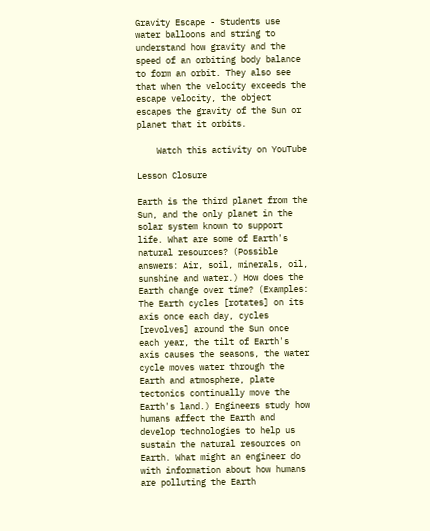Gravity Escape - Students use water balloons and string to understand how gravity and the speed of an orbiting body balance to form an orbit. They also see that when the velocity exceeds the escape velocity, the object escapes the gravity of the Sun or planet that it orbits.

    Watch this activity on YouTube

Lesson Closure

Earth is the third planet from the Sun, and the only planet in the solar system known to support life. What are some of Earth's natural resources? (Possible answers: Air, soil, minerals, oil, sunshine and water.) How does the Earth change over time? (Examples: The Earth cycles [rotates] on its axis once each day, cycles [revolves] around the Sun once each year, the tilt of Earth's axis causes the seasons, the water cycle moves water through the Earth and atmosphere, plate tectonics continually move the Earth's land.) Engineers study how humans affect the Earth and develop technologies to help us sustain the natural resources on Earth. What might an engineer do with information about how humans are polluting the Earth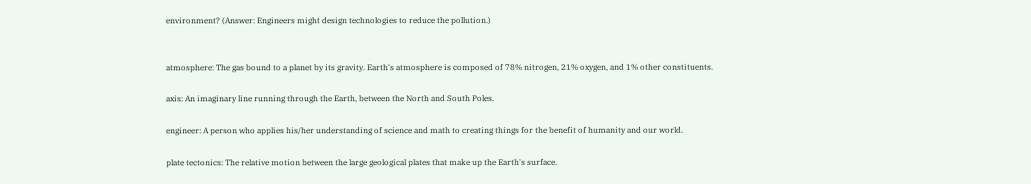environment? (Answer: Engineers might design technologies to reduce the pollution.)


atmosphere: The gas bound to a planet by its gravity. Earth's atmosphere is composed of 78% nitrogen, 21% oxygen, and 1% other constituents.

axis: An imaginary line running through the Earth, between the North and South Poles.

engineer: A person who applies his/her understanding of science and math to creating things for the benefit of humanity and our world.

plate tectonics: The relative motion between the large geological plates that make up the Earth's surface.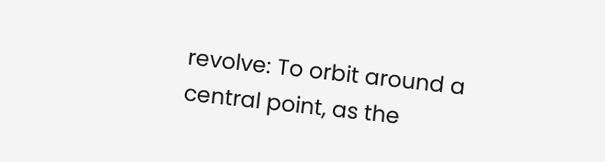revolve: To orbit around a central point, as the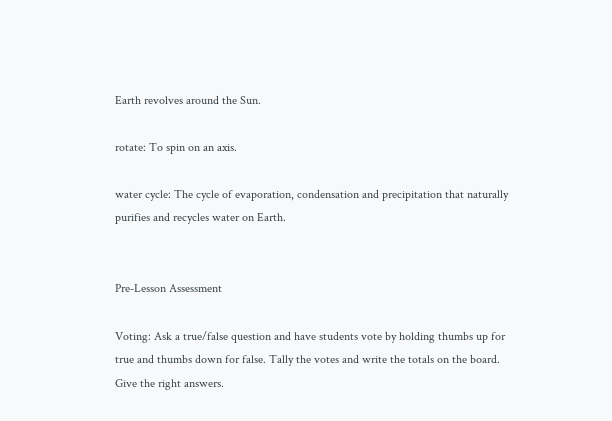Earth revolves around the Sun.

rotate: To spin on an axis.

water cycle: The cycle of evaporation, condensation and precipitation that naturally purifies and recycles water on Earth.


Pre-Lesson Assessment

Voting: Ask a true/false question and have students vote by holding thumbs up for true and thumbs down for false. Tally the votes and write the totals on the board. Give the right answers.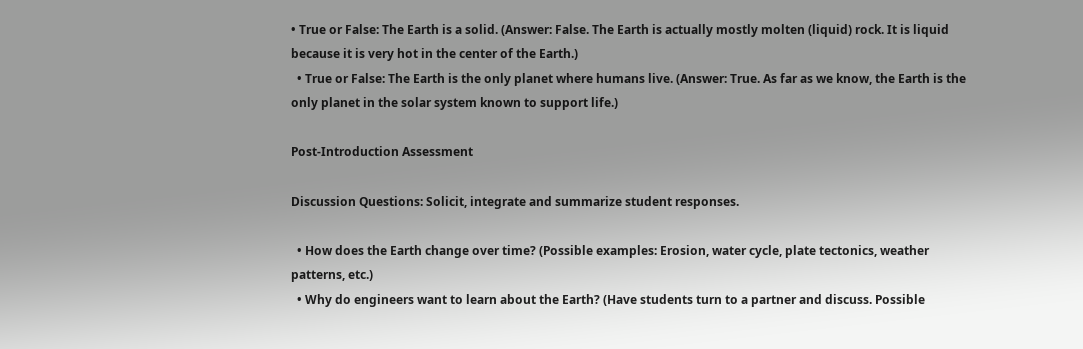• True or False: The Earth is a solid. (Answer: False. The Earth is actually mostly molten (liquid) rock. It is liquid because it is very hot in the center of the Earth.)
  • True or False: The Earth is the only planet where humans live. (Answer: True. As far as we know, the Earth is the only planet in the solar system known to support life.)

Post-Introduction Assessment

Discussion Questions: Solicit, integrate and summarize student responses.

  • How does the Earth change over time? (Possible examples: Erosion, water cycle, plate tectonics, weather patterns, etc.)
  • Why do engineers want to learn about the Earth? (Have students turn to a partner and discuss. Possible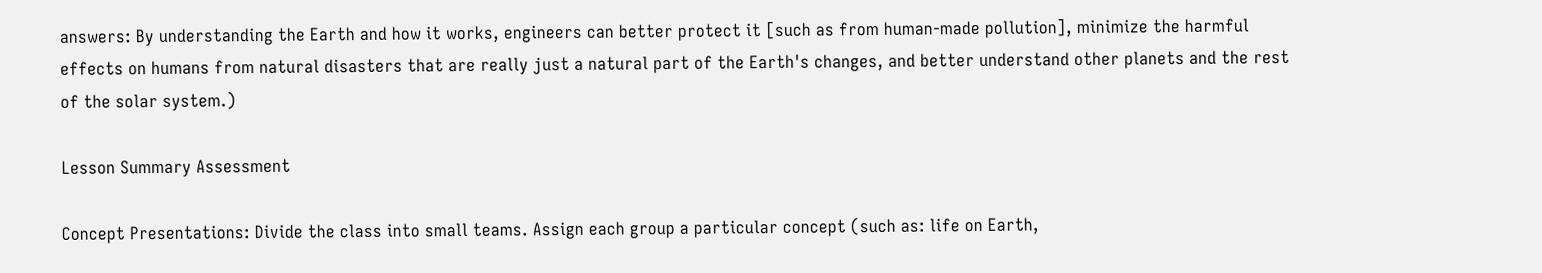answers: By understanding the Earth and how it works, engineers can better protect it [such as from human-made pollution], minimize the harmful effects on humans from natural disasters that are really just a natural part of the Earth's changes, and better understand other planets and the rest of the solar system.)

Lesson Summary Assessment

Concept Presentations: Divide the class into small teams. Assign each group a particular concept (such as: life on Earth,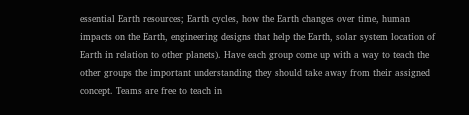essential Earth resources; Earth cycles, how the Earth changes over time, human impacts on the Earth, engineering designs that help the Earth, solar system location of Earth in relation to other planets). Have each group come up with a way to teach the other groups the important understanding they should take away from their assigned concept. Teams are free to teach in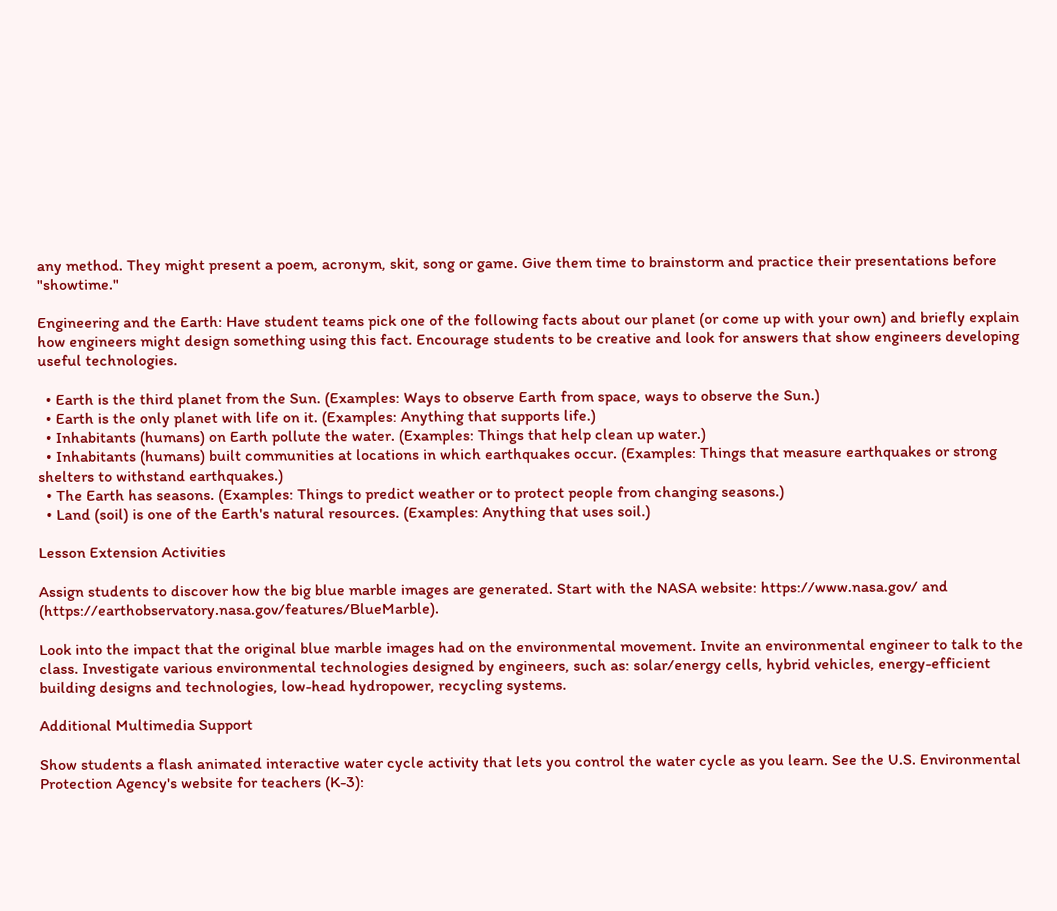any method. They might present a poem, acronym, skit, song or game. Give them time to brainstorm and practice their presentations before "showtime."

Engineering and the Earth: Have student teams pick one of the following facts about our planet (or come up with your own) and briefly explain how engineers might design something using this fact. Encourage students to be creative and look for answers that show engineers developing useful technologies.

  • Earth is the third planet from the Sun. (Examples: Ways to observe Earth from space, ways to observe the Sun.)
  • Earth is the only planet with life on it. (Examples: Anything that supports life.)
  • Inhabitants (humans) on Earth pollute the water. (Examples: Things that help clean up water.)
  • Inhabitants (humans) built communities at locations in which earthquakes occur. (Examples: Things that measure earthquakes or strong shelters to withstand earthquakes.)
  • The Earth has seasons. (Examples: Things to predict weather or to protect people from changing seasons.)
  • Land (soil) is one of the Earth's natural resources. (Examples: Anything that uses soil.)

Lesson Extension Activities

Assign students to discover how the big blue marble images are generated. Start with the NASA website: https://www.nasa.gov/ and (https://earthobservatory.nasa.gov/features/BlueMarble).

Look into the impact that the original blue marble images had on the environmental movement. Invite an environmental engineer to talk to the class. Investigate various environmental technologies designed by engineers, such as: solar/energy cells, hybrid vehicles, energy-efficient building designs and technologies, low-head hydropower, recycling systems.

Additional Multimedia Support

Show students a flash animated interactive water cycle activity that lets you control the water cycle as you learn. See the U.S. Environmental Protection Agency's website for teachers (K-3):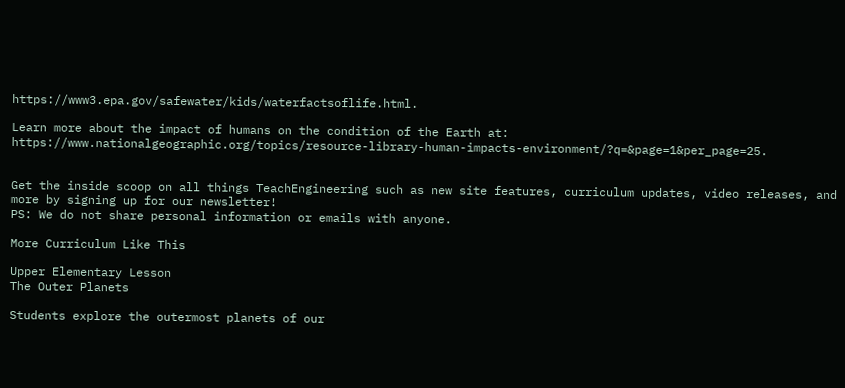https://www3.epa.gov/safewater/kids/waterfactsoflife.html.

Learn more about the impact of humans on the condition of the Earth at: https://www.nationalgeographic.org/topics/resource-library-human-impacts-environment/?q=&page=1&per_page=25.


Get the inside scoop on all things TeachEngineering such as new site features, curriculum updates, video releases, and more by signing up for our newsletter!
PS: We do not share personal information or emails with anyone.

More Curriculum Like This

Upper Elementary Lesson
The Outer Planets

Students explore the outermost planets of our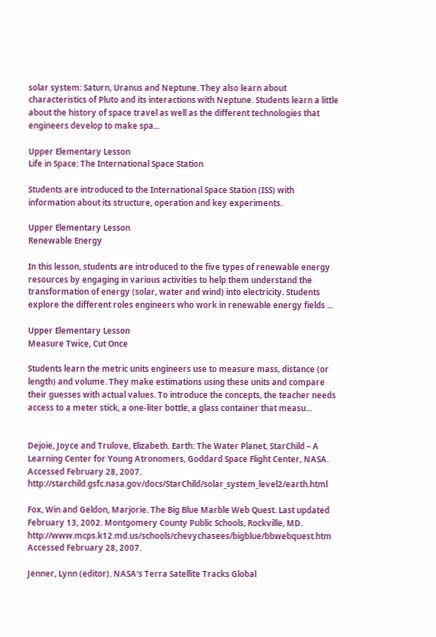solar system: Saturn, Uranus and Neptune. They also learn about characteristics of Pluto and its interactions with Neptune. Students learn a little about the history of space travel as well as the different technologies that engineers develop to make spa...

Upper Elementary Lesson
Life in Space: The International Space Station

Students are introduced to the International Space Station (ISS) with information about its structure, operation and key experiments.

Upper Elementary Lesson
Renewable Energy

In this lesson, students are introduced to the five types of renewable energy resources by engaging in various activities to help them understand the transformation of energy (solar, water and wind) into electricity. Students explore the different roles engineers who work in renewable energy fields ...

Upper Elementary Lesson
Measure Twice, Cut Once

Students learn the metric units engineers use to measure mass, distance (or length) and volume. They make estimations using these units and compare their guesses with actual values. To introduce the concepts, the teacher needs access to a meter stick, a one-liter bottle, a glass container that measu...


Dejoie, Joyce and Trulove, Elizabeth. Earth: The Water Planet, StarChild – A Learning Center for Young Atronomers, Goddard Space Flight Center, NASA. Accessed February 28, 2007. http://starchild.gsfc.nasa.gov/docs/StarChild/solar_system_level2/earth.html

Fox, Win and Geldon, Marjorie. The Big Blue Marble Web Quest. Last updated February 13, 2002. Montgomery County Public Schools, Rockville, MD. http://www.mcps.k12.md.us/schools/chevychasees/bigblue/bbwebquest.htm Accessed February 28, 2007.

Jenner, Lynn (editor). NASA's Terra Satellite Tracks Global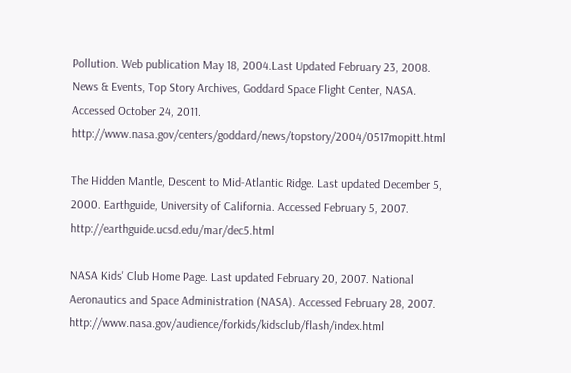Pollution. Web publication May 18, 2004.Last Updated February 23, 2008. News & Events, Top Story Archives, Goddard Space Flight Center, NASA. Accessed October 24, 2011. http://www.nasa.gov/centers/goddard/news/topstory/2004/0517mopitt.html

The Hidden Mantle, Descent to Mid-Atlantic Ridge. Last updated December 5, 2000. Earthguide, University of California. Accessed February 5, 2007. http://earthguide.ucsd.edu/mar/dec5.html

NASA Kids' Club Home Page. Last updated February 20, 2007. National Aeronautics and Space Administration (NASA). Accessed February 28, 2007. http://www.nasa.gov/audience/forkids/kidsclub/flash/index.html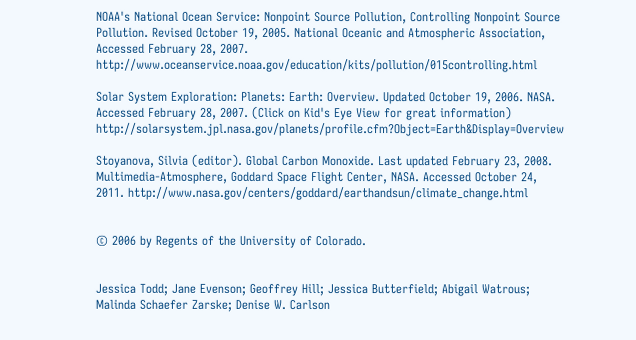NOAA's National Ocean Service: Nonpoint Source Pollution, Controlling Nonpoint Source Pollution. Revised October 19, 2005. National Oceanic and Atmospheric Association, Accessed February 28, 2007. http://www.oceanservice.noaa.gov/education/kits/pollution/015controlling.html

Solar System Exploration: Planets: Earth: Overview. Updated October 19, 2006. NASA. Accessed February 28, 2007. (Click on Kid's Eye View for great information) http://solarsystem.jpl.nasa.gov/planets/profile.cfm?Object=Earth&Display=Overview

Stoyanova, Silvia (editor). Global Carbon Monoxide. Last updated February 23, 2008. Multimedia-Atmosphere, Goddard Space Flight Center, NASA. Accessed October 24, 2011. http://www.nasa.gov/centers/goddard/earthandsun/climate_change.html


© 2006 by Regents of the University of Colorado.


Jessica Todd; Jane Evenson; Geoffrey Hill; Jessica Butterfield; Abigail Watrous; Malinda Schaefer Zarske; Denise W. Carlson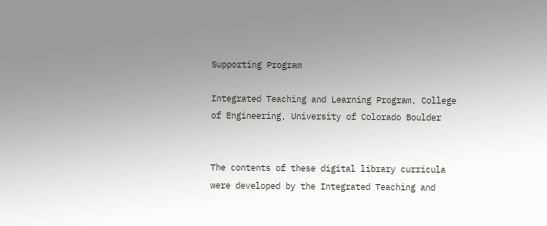Supporting Program

Integrated Teaching and Learning Program, College of Engineering, University of Colorado Boulder


The contents of these digital library curricula were developed by the Integrated Teaching and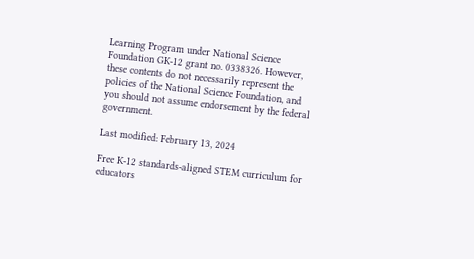Learning Program under National Science Foundation GK-12 grant no. 0338326. However, these contents do not necessarily represent the policies of the National Science Foundation, and you should not assume endorsement by the federal government.

Last modified: February 13, 2024

Free K-12 standards-aligned STEM curriculum for educators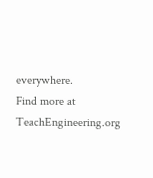everywhere.
Find more at TeachEngineering.org